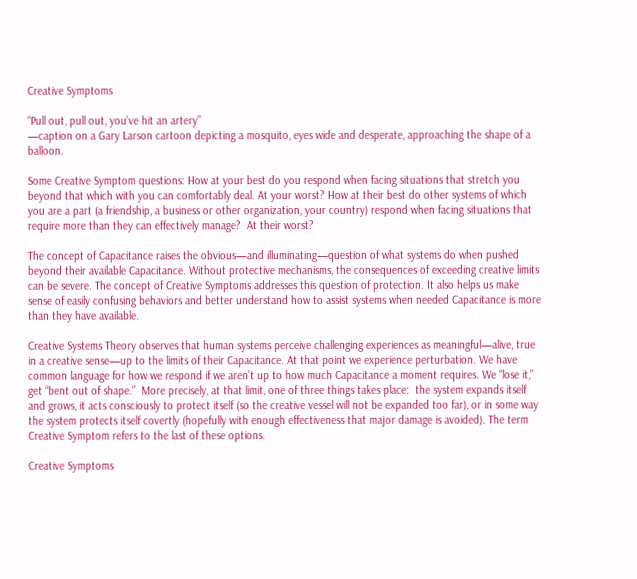Creative Symptoms

“Pull out, pull out, you’ve hit an artery”
—caption on a Gary Larson cartoon depicting a mosquito, eyes wide and desperate, approaching the shape of a balloon.

Some Creative Symptom questions: How at your best do you respond when facing situations that stretch you beyond that which with you can comfortably deal. At your worst? How at their best do other systems of which you are a part (a friendship, a business or other organization, your country) respond when facing situations that require more than they can effectively manage?  At their worst?

The concept of Capacitance raises the obvious—and illuminating—question of what systems do when pushed beyond their available Capacitance. Without protective mechanisms, the consequences of exceeding creative limits can be severe. The concept of Creative Symptoms addresses this question of protection. It also helps us make sense of easily confusing behaviors and better understand how to assist systems when needed Capacitance is more than they have available.

Creative Systems Theory observes that human systems perceive challenging experiences as meaningful—alive, true in a creative sense—up to the limits of their Capacitance. At that point we experience perturbation. We have common language for how we respond if we aren’t up to how much Capacitance a moment requires. We “lose it,” get “bent out of shape.”  More precisely, at that limit, one of three things takes place:  the system expands itself and grows, it acts consciously to protect itself (so the creative vessel will not be expanded too far), or in some way the system protects itself covertly (hopefully with enough effectiveness that major damage is avoided). The term Creative Symptom refers to the last of these options.

Creative Symptoms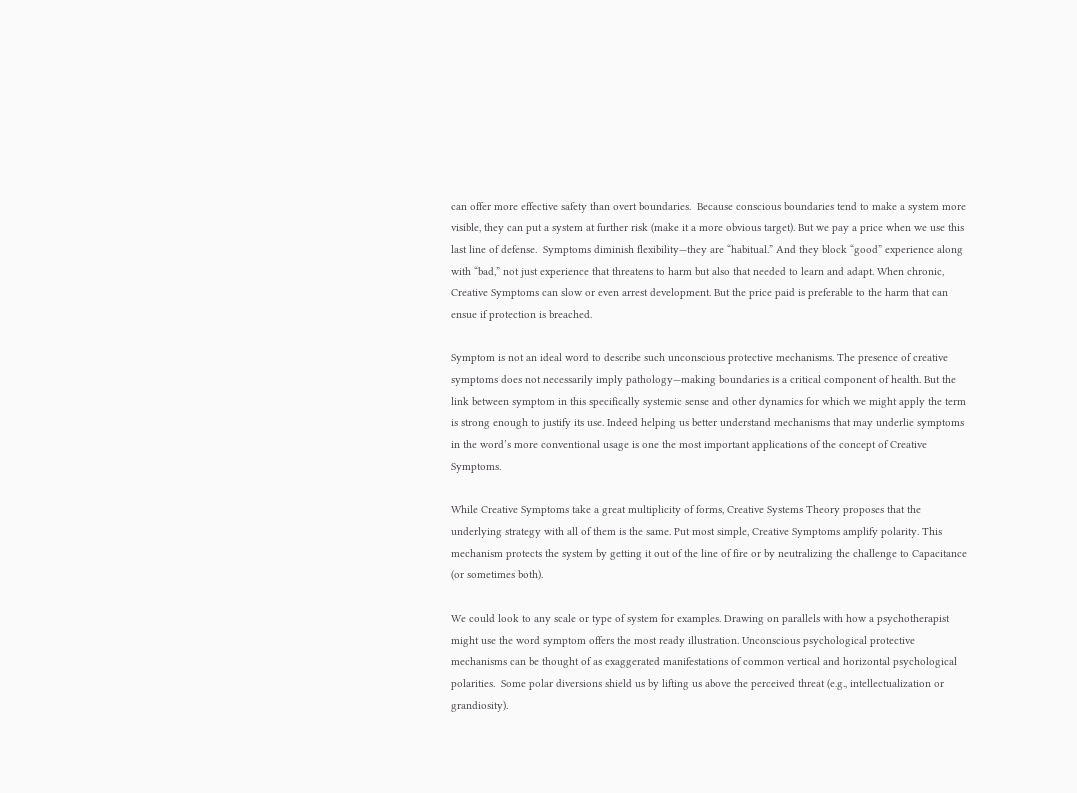can offer more effective safety than overt boundaries.  Because conscious boundaries tend to make a system more visible, they can put a system at further risk (make it a more obvious target). But we pay a price when we use this last line of defense.  Symptoms diminish flexibility—they are “habitual.” And they block “good” experience along with “bad,” not just experience that threatens to harm but also that needed to learn and adapt. When chronic, Creative Symptoms can slow or even arrest development. But the price paid is preferable to the harm that can ensue if protection is breached.

Symptom is not an ideal word to describe such unconscious protective mechanisms. The presence of creative symptoms does not necessarily imply pathology—making boundaries is a critical component of health. But the link between symptom in this specifically systemic sense and other dynamics for which we might apply the term is strong enough to justify its use. Indeed helping us better understand mechanisms that may underlie symptoms in the word’s more conventional usage is one the most important applications of the concept of Creative Symptoms.

While Creative Symptoms take a great multiplicity of forms, Creative Systems Theory proposes that the underlying strategy with all of them is the same. Put most simple, Creative Symptoms amplify polarity. This mechanism protects the system by getting it out of the line of fire or by neutralizing the challenge to Capacitance (or sometimes both).

We could look to any scale or type of system for examples. Drawing on parallels with how a psychotherapist might use the word symptom offers the most ready illustration. Unconscious psychological protective mechanisms can be thought of as exaggerated manifestations of common vertical and horizontal psychological polarities.  Some polar diversions shield us by lifting us above the perceived threat (e.g., intellectualization or grandiosity).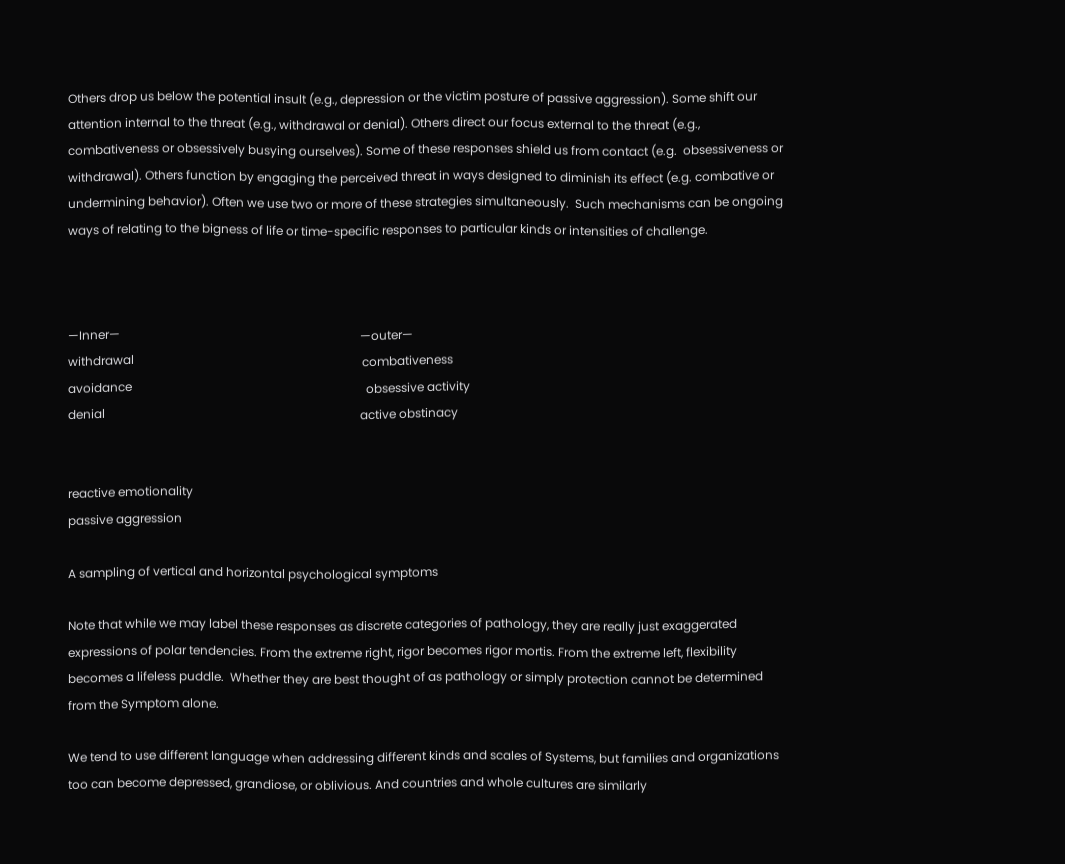Others drop us below the potential insult (e.g., depression or the victim posture of passive aggression). Some shift our attention internal to the threat (e.g., withdrawal or denial). Others direct our focus external to the threat (e.g., combativeness or obsessively busying ourselves). Some of these responses shield us from contact (e.g.  obsessiveness or withdrawal). Others function by engaging the perceived threat in ways designed to diminish its effect (e.g. combative or undermining behavior). Often we use two or more of these strategies simultaneously.  Such mechanisms can be ongoing ways of relating to the bigness of life or time-specific responses to particular kinds or intensities of challenge.



—Inner—                                                                                —outer—
withdrawal                                                                            combativeness
avoidance                                                                              obsessive activity
denial                                                                                     active obstinacy


reactive emotionality
passive aggression

A sampling of vertical and horizontal psychological symptoms

Note that while we may label these responses as discrete categories of pathology, they are really just exaggerated expressions of polar tendencies. From the extreme right, rigor becomes rigor mortis. From the extreme left, flexibility becomes a lifeless puddle.  Whether they are best thought of as pathology or simply protection cannot be determined from the Symptom alone.

We tend to use different language when addressing different kinds and scales of Systems, but families and organizations too can become depressed, grandiose, or oblivious. And countries and whole cultures are similarly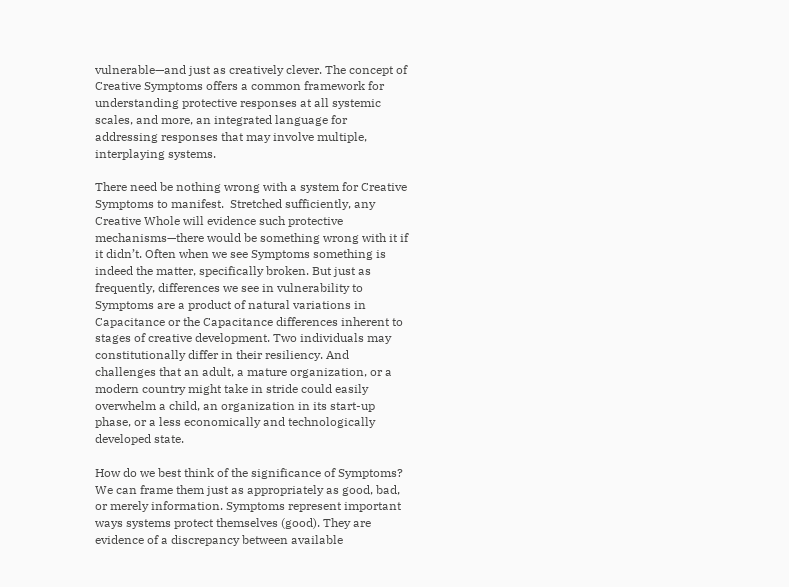vulnerable—and just as creatively clever. The concept of Creative Symptoms offers a common framework for understanding protective responses at all systemic scales, and more, an integrated language for addressing responses that may involve multiple, interplaying systems.

There need be nothing wrong with a system for Creative Symptoms to manifest.  Stretched sufficiently, any Creative Whole will evidence such protective mechanisms—there would be something wrong with it if it didn’t. Often when we see Symptoms something is indeed the matter, specifically broken. But just as frequently, differences we see in vulnerability to Symptoms are a product of natural variations in Capacitance or the Capacitance differences inherent to stages of creative development. Two individuals may constitutionally differ in their resiliency. And challenges that an adult, a mature organization, or a modern country might take in stride could easily overwhelm a child, an organization in its start-up phase, or a less economically and technologically developed state.

How do we best think of the significance of Symptoms? We can frame them just as appropriately as good, bad, or merely information. Symptoms represent important ways systems protect themselves (good). They are evidence of a discrepancy between available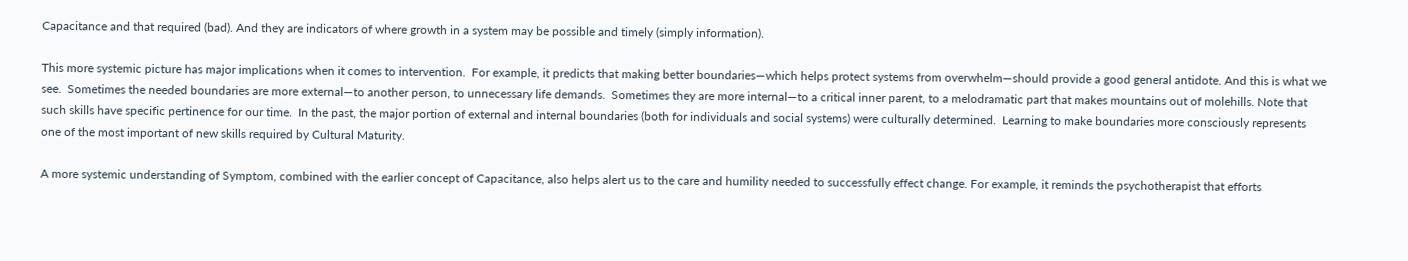Capacitance and that required (bad). And they are indicators of where growth in a system may be possible and timely (simply information).

This more systemic picture has major implications when it comes to intervention.  For example, it predicts that making better boundaries—which helps protect systems from overwhelm—should provide a good general antidote. And this is what we see.  Sometimes the needed boundaries are more external—to another person, to unnecessary life demands.  Sometimes they are more internal—to a critical inner parent, to a melodramatic part that makes mountains out of molehills. Note that such skills have specific pertinence for our time.  In the past, the major portion of external and internal boundaries (both for individuals and social systems) were culturally determined.  Learning to make boundaries more consciously represents one of the most important of new skills required by Cultural Maturity.

A more systemic understanding of Symptom, combined with the earlier concept of Capacitance, also helps alert us to the care and humility needed to successfully effect change. For example, it reminds the psychotherapist that efforts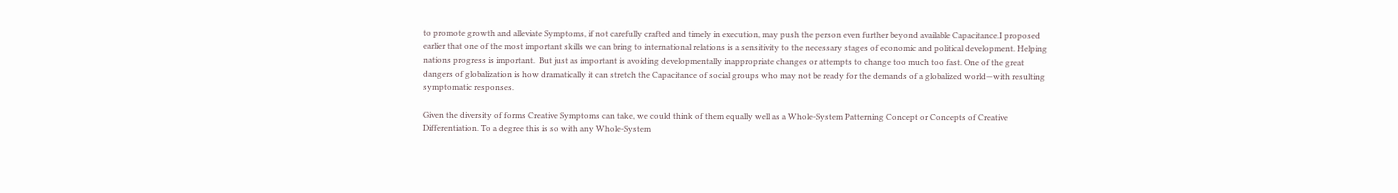to promote growth and alleviate Symptoms, if not carefully crafted and timely in execution, may push the person even further beyond available Capacitance.I proposed earlier that one of the most important skills we can bring to international relations is a sensitivity to the necessary stages of economic and political development. Helping nations progress is important.  But just as important is avoiding developmentally inappropriate changes or attempts to change too much too fast. One of the great dangers of globalization is how dramatically it can stretch the Capacitance of social groups who may not be ready for the demands of a globalized world—with resulting symptomatic responses.

Given the diversity of forms Creative Symptoms can take, we could think of them equally well as a Whole-System Patterning Concept or Concepts of Creative Differentiation. To a degree this is so with any Whole-System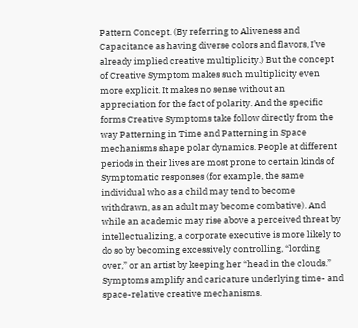Pattern Concept. (By referring to Aliveness and Capacitance as having diverse colors and flavors, I’ve already implied creative multiplicity.) But the concept of Creative Symptom makes such multiplicity even more explicit. It makes no sense without an appreciation for the fact of polarity. And the specific forms Creative Symptoms take follow directly from the way Patterning in Time and Patterning in Space mechanisms shape polar dynamics. People at different periods in their lives are most prone to certain kinds of Symptomatic responses (for example, the same individual who as a child may tend to become withdrawn, as an adult may become combative). And while an academic may rise above a perceived threat by intellectualizing, a corporate executive is more likely to do so by becoming excessively controlling, “lording over,” or an artist by keeping her “head in the clouds.”  Symptoms amplify and caricature underlying time- and space-relative creative mechanisms.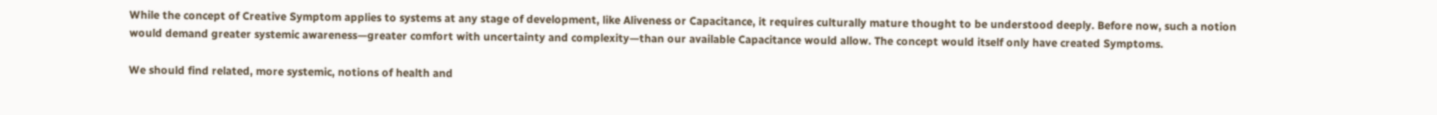While the concept of Creative Symptom applies to systems at any stage of development, like Aliveness or Capacitance, it requires culturally mature thought to be understood deeply. Before now, such a notion would demand greater systemic awareness—greater comfort with uncertainty and complexity—than our available Capacitance would allow. The concept would itself only have created Symptoms.

We should find related, more systemic, notions of health and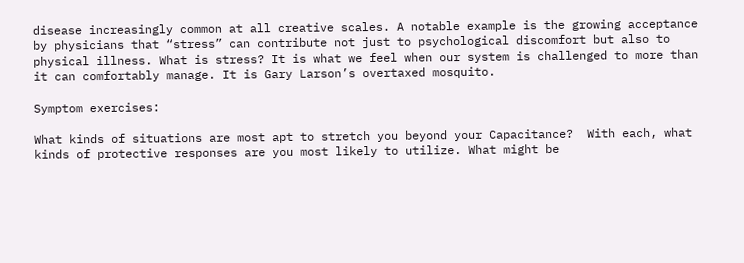disease increasingly common at all creative scales. A notable example is the growing acceptance by physicians that “stress” can contribute not just to psychological discomfort but also to physical illness. What is stress? It is what we feel when our system is challenged to more than it can comfortably manage. It is Gary Larson’s overtaxed mosquito.

Symptom exercises:

What kinds of situations are most apt to stretch you beyond your Capacitance?  With each, what kinds of protective responses are you most likely to utilize. What might be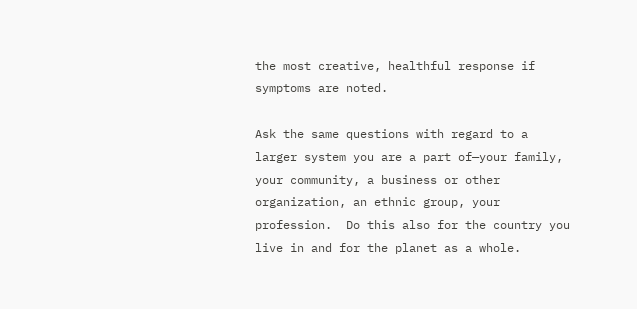the most creative, healthful response if symptoms are noted.

Ask the same questions with regard to a larger system you are a part of—your family, your community, a business or other organization, an ethnic group, your profession.  Do this also for the country you live in and for the planet as a whole.